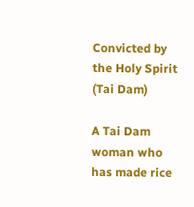Convicted by the Holy Spirit (Tai Dam)

A Tai Dam woman who has made rice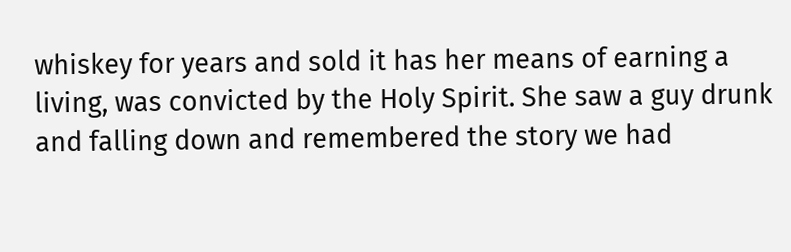whiskey for years and sold it has her means of earning a living, was convicted by the Holy Spirit. She saw a guy drunk and falling down and remembered the story we had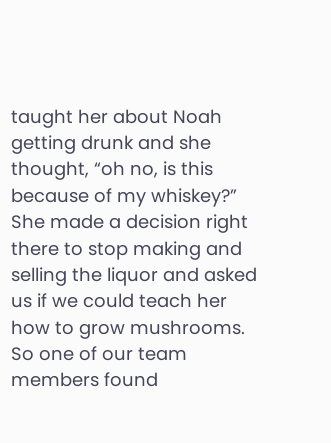taught her about Noah getting drunk and she thought, “oh no, is this because of my whiskey?” She made a decision right there to stop making and selling the liquor and asked us if we could teach her how to grow mushrooms. So one of our team members found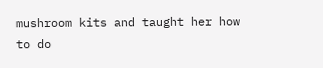mushroom kits and taught her how to do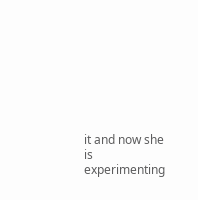it and now she is experimenting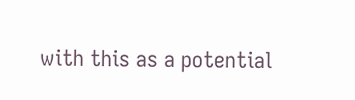with this as a potential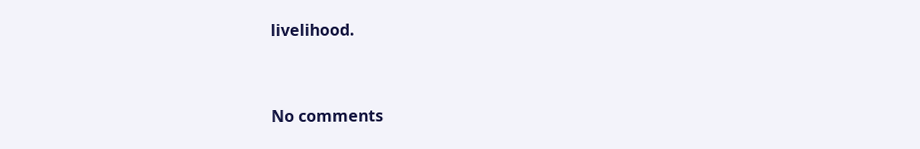livelihood.


No comments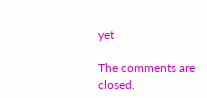yet

The comments are closed.